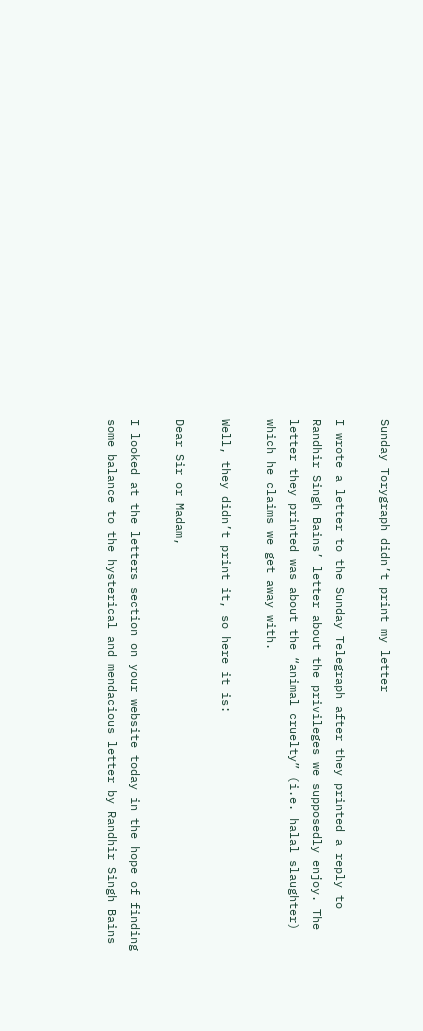Sunday Torygraph didn’t print my letter

I wrote a letter to the Sunday Telegraph after they printed a reply to Randhir Singh Bains’ letter about the privileges we supposedly enjoy. The letter they printed was about the “animal cruelty” (i.e. halal slaughter) which he claims we get away with.

Well, they didn’t print it, so here it is:

Dear Sir or Madam,

I looked at the letters section on your website today in the hope of finding some balance to the hysterical and mendacious letter by Randhir Singh Bains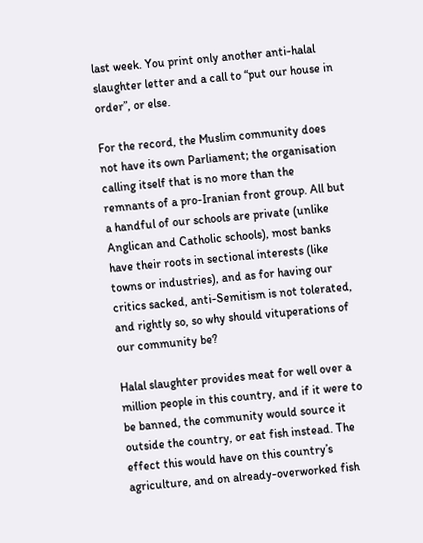last week. You print only another anti-halal slaughter letter and a call to “put our house in order”, or else.

For the record, the Muslim community does not have its own Parliament; the organisation calling itself that is no more than the remnants of a pro-Iranian front group. All but a handful of our schools are private (unlike Anglican and Catholic schools), most banks have their roots in sectional interests (like towns or industries), and as for having our critics sacked, anti-Semitism is not tolerated, and rightly so, so why should vituperations of our community be?

Halal slaughter provides meat for well over a million people in this country, and if it were to be banned, the community would source it outside the country, or eat fish instead. The effect this would have on this country’s agriculture, and on already-overworked fish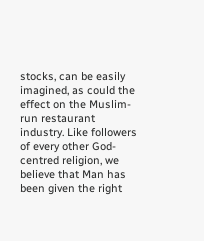stocks, can be easily imagined, as could the effect on the Muslim-run restaurant industry. Like followers of every other God-centred religion, we believe that Man has been given the right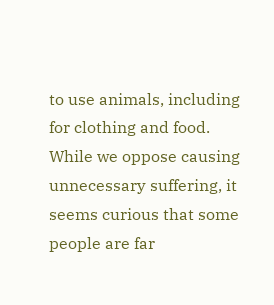to use animals, including for clothing and food. While we oppose causing unnecessary suffering, it seems curious that some people are far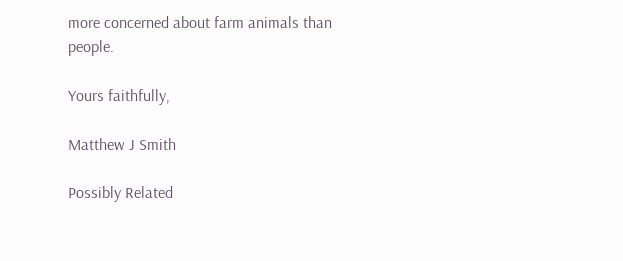more concerned about farm animals than people.

Yours faithfully,

Matthew J Smith

Possibly Related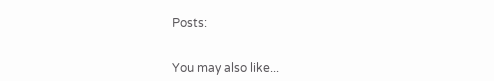Posts:


You may also like...